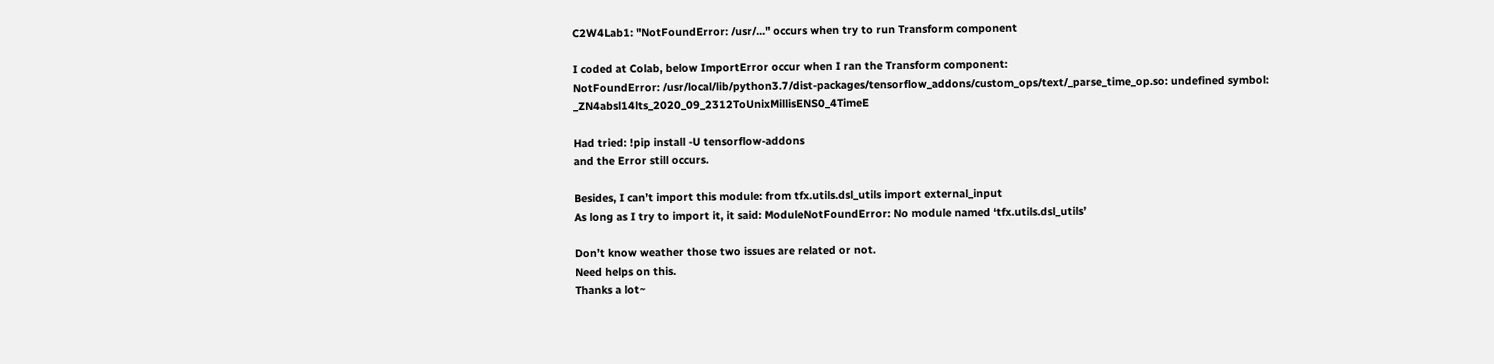C2W4Lab1: "NotFoundError: /usr/..." occurs when try to run Transform component

I coded at Colab, below ImportError occur when I ran the Transform component:
NotFoundError: /usr/local/lib/python3.7/dist-packages/tensorflow_addons/custom_ops/text/_parse_time_op.so: undefined symbol: _ZN4absl14lts_2020_09_2312ToUnixMillisENS0_4TimeE

Had tried: !pip install -U tensorflow-addons
and the Error still occurs.

Besides, I can’t import this module: from tfx.utils.dsl_utils import external_input
As long as I try to import it, it said: ModuleNotFoundError: No module named ‘tfx.utils.dsl_utils’

Don’t know weather those two issues are related or not.
Need helps on this.
Thanks a lot~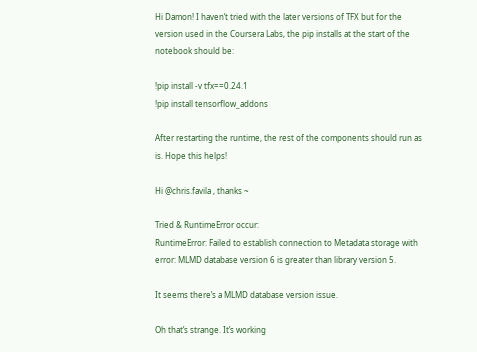Hi Damon! I haven’t tried with the later versions of TFX but for the version used in the Coursera Labs, the pip installs at the start of the notebook should be:

!pip install -v tfx==0.24.1
!pip install tensorflow_addons

After restarting the runtime, the rest of the components should run as is. Hope this helps!

Hi @chris.favila , thanks ~

Tried & RuntimeError occur:
RuntimeError: Failed to establish connection to Metadata storage with error: MLMD database version 6 is greater than library version 5.

It seems there’s a MLMD database version issue.

Oh that’s strange. It’s working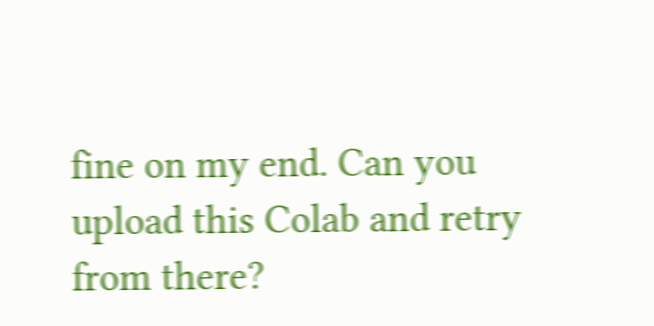fine on my end. Can you upload this Colab and retry from there?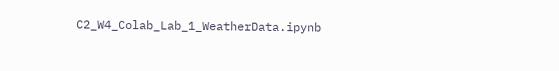C2_W4_Colab_Lab_1_WeatherData.ipynb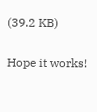(39.2 KB)

Hope it works!